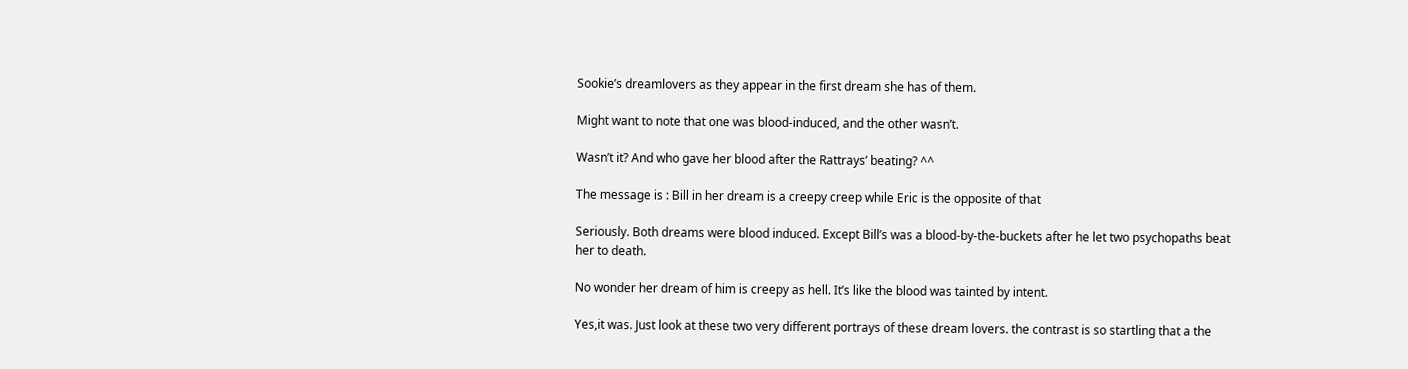Sookie’s dreamlovers as they appear in the first dream she has of them.

Might want to note that one was blood-induced, and the other wasn’t.

Wasn’t it? And who gave her blood after the Rattrays’ beating? ^^

The message is : Bill in her dream is a creepy creep while Eric is the opposite of that

Seriously. Both dreams were blood induced. Except Bill’s was a blood-by-the-buckets after he let two psychopaths beat her to death.

No wonder her dream of him is creepy as hell. It’s like the blood was tainted by intent.

Yes,it was. Just look at these two very different portrays of these dream lovers. the contrast is so startling that a the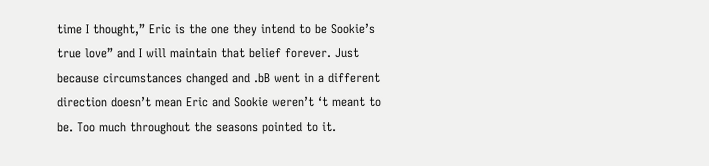time I thought,” Eric is the one they intend to be Sookie’s true love” and I will maintain that belief forever. Just because circumstances changed and .bB went in a different direction doesn’t mean Eric and Sookie weren’t ‘t meant to be. Too much throughout the seasons pointed to it.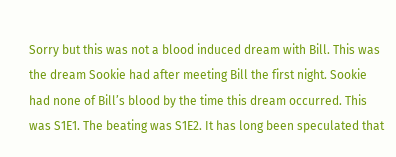Sorry but this was not a blood induced dream with Bill. This was the dream Sookie had after meeting Bill the first night. Sookie had none of Bill’s blood by the time this dream occurred. This was S1E1. The beating was S1E2. It has long been speculated that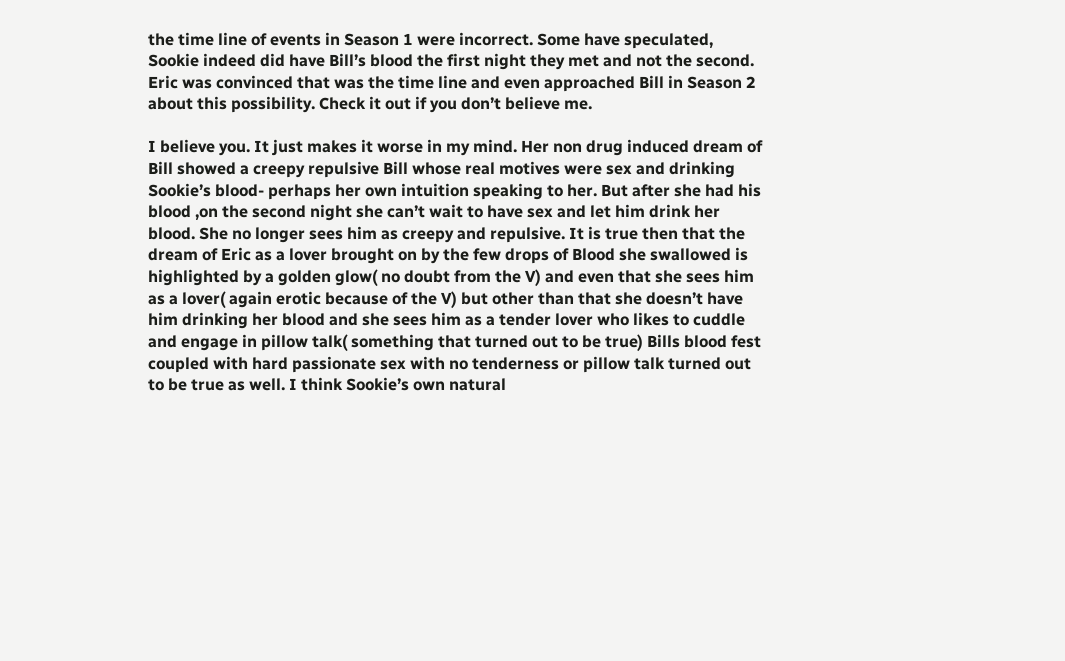the time line of events in Season 1 were incorrect. Some have speculated, Sookie indeed did have Bill’s blood the first night they met and not the second. Eric was convinced that was the time line and even approached Bill in Season 2 about this possibility. Check it out if you don’t believe me.

I believe you. It just makes it worse in my mind. Her non drug induced dream of Bill showed a creepy repulsive Bill whose real motives were sex and drinking Sookie’s blood- perhaps her own intuition speaking to her. But after she had his blood ,on the second night she can’t wait to have sex and let him drink her blood. She no longer sees him as creepy and repulsive. It is true then that the dream of Eric as a lover brought on by the few drops of Blood she swallowed is highlighted by a golden glow( no doubt from the V) and even that she sees him as a lover( again erotic because of the V) but other than that she doesn’t have him drinking her blood and she sees him as a tender lover who likes to cuddle and engage in pillow talk( something that turned out to be true) Bills blood fest coupled with hard passionate sex with no tenderness or pillow talk turned out to be true as well. I think Sookie’s own natural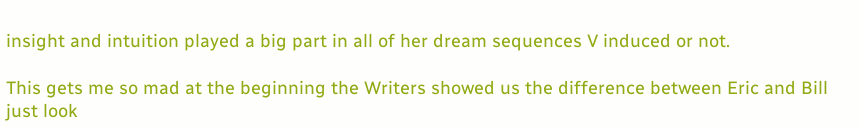insight and intuition played a big part in all of her dream sequences V induced or not.

This gets me so mad at the beginning the Writers showed us the difference between Eric and Bill just look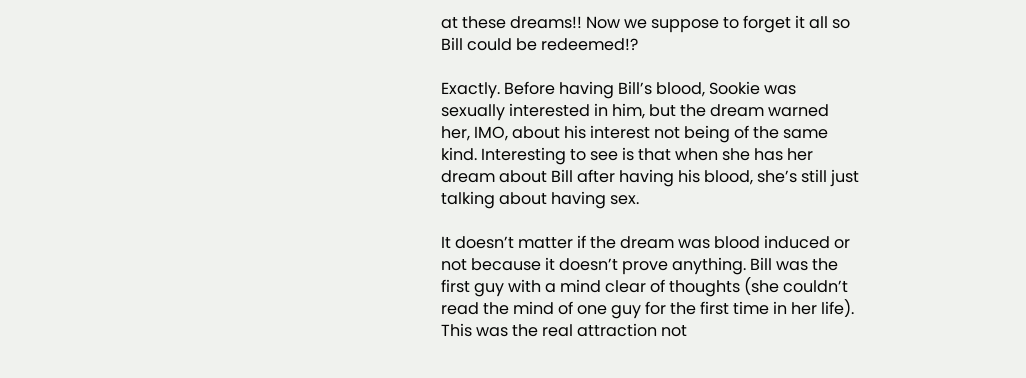at these dreams!! Now we suppose to forget it all so Bill could be redeemed!?

Exactly. Before having Bill’s blood, Sookie was sexually interested in him, but the dream warned her, IMO, about his interest not being of the same kind. Interesting to see is that when she has her dream about Bill after having his blood, she’s still just talking about having sex.

It doesn’t matter if the dream was blood induced or not because it doesn’t prove anything. Bill was the first guy with a mind clear of thoughts (she couldn’t read the mind of one guy for the first time in her life). This was the real attraction not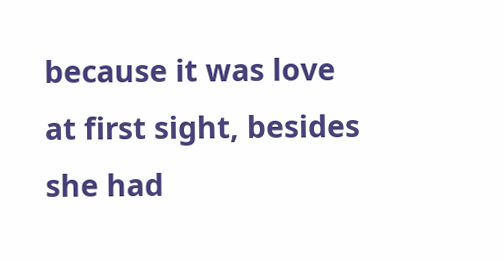because it was love at first sight, besides she had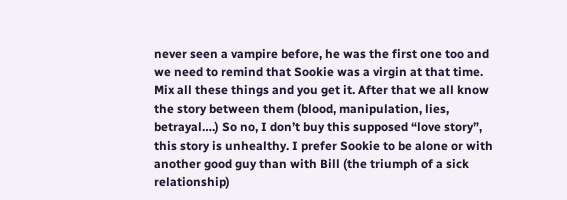never seen a vampire before, he was the first one too and we need to remind that Sookie was a virgin at that time. Mix all these things and you get it. After that we all know the story between them (blood, manipulation, lies, betrayal….) So no, I don’t buy this supposed “love story”, this story is unhealthy. I prefer Sookie to be alone or with another good guy than with Bill (the triumph of a sick relationship)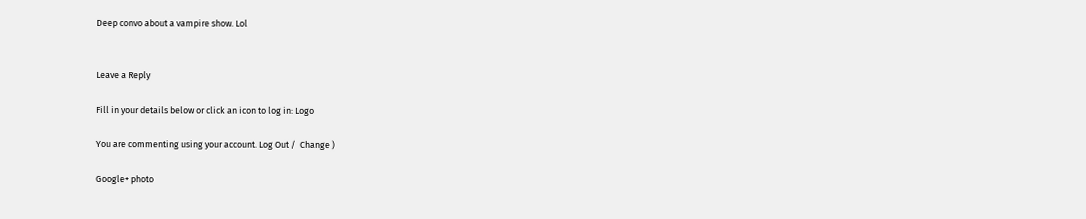Deep convo about a vampire show. Lol


Leave a Reply

Fill in your details below or click an icon to log in: Logo

You are commenting using your account. Log Out /  Change )

Google+ photo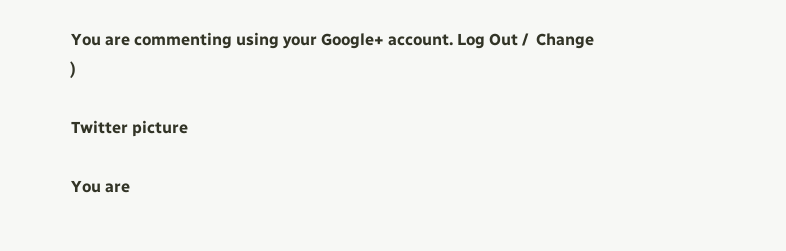You are commenting using your Google+ account. Log Out /  Change )

Twitter picture

You are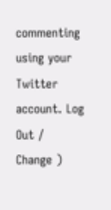commenting using your Twitter account. Log Out /  Change )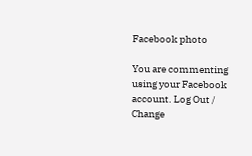Facebook photo

You are commenting using your Facebook account. Log Out /  Change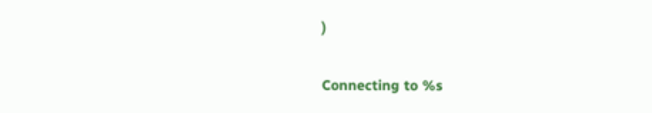)


Connecting to %s